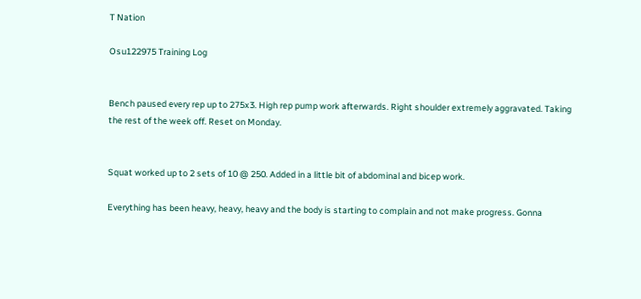T Nation

Osu122975 Training Log


Bench paused every rep up to 275x3. High rep pump work afterwards. Right shoulder extremely aggravated. Taking the rest of the week off. Reset on Monday.


Squat worked up to 2 sets of 10 @ 250. Added in a little bit of abdominal and bicep work.

Everything has been heavy, heavy, heavy and the body is starting to complain and not make progress. Gonna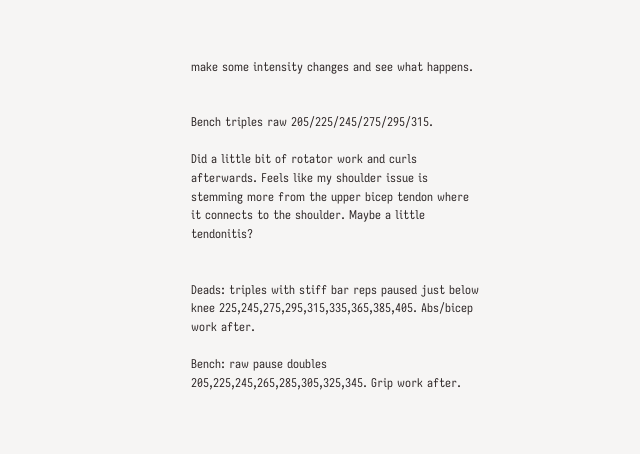make some intensity changes and see what happens.


Bench triples raw 205/225/245/275/295/315.

Did a little bit of rotator work and curls afterwards. Feels like my shoulder issue is stemming more from the upper bicep tendon where it connects to the shoulder. Maybe a little tendonitis?


Deads: triples with stiff bar reps paused just below knee 225,245,275,295,315,335,365,385,405. Abs/bicep work after.

Bench: raw pause doubles 205,225,245,265,285,305,325,345. Grip work after.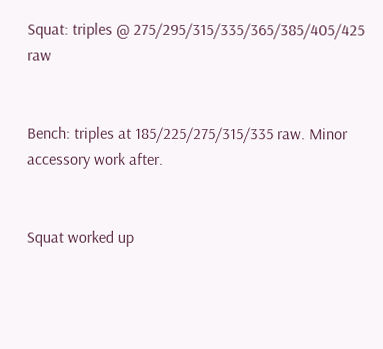Squat: triples @ 275/295/315/335/365/385/405/425 raw


Bench: triples at 185/225/275/315/335 raw. Minor accessory work after.


Squat worked up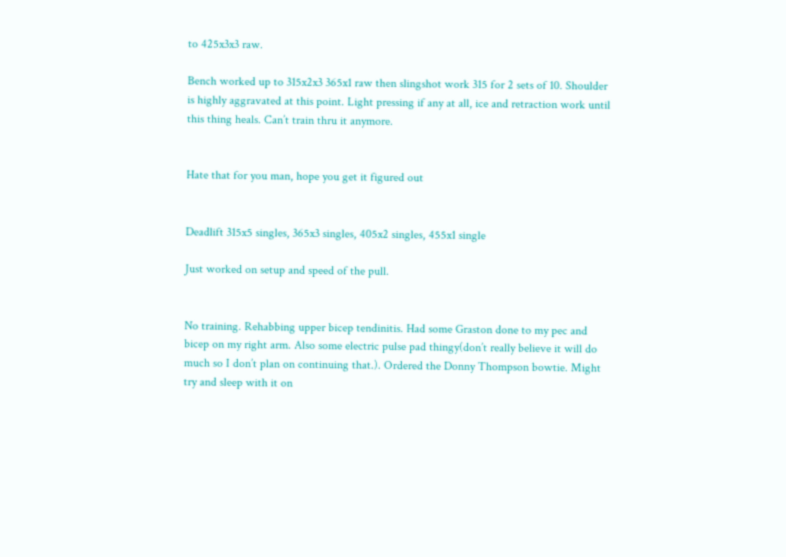to 425x3x3 raw.

Bench worked up to 315x2x3 365x1 raw then slingshot work 315 for 2 sets of 10. Shoulder is highly aggravated at this point. Light pressing if any at all, ice and retraction work until this thing heals. Can’t train thru it anymore.


Hate that for you man, hope you get it figured out


Deadlift 315x5 singles, 365x3 singles, 405x2 singles, 455x1 single

Just worked on setup and speed of the pull.


No training. Rehabbing upper bicep tendinitis. Had some Graston done to my pec and bicep on my right arm. Also some electric pulse pad thingy(don’t really believe it will do much so I don’t plan on continuing that.). Ordered the Donny Thompson bowtie. Might try and sleep with it on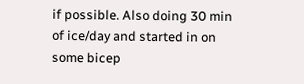if possible. Also doing 30 min of ice/day and started in on some bicep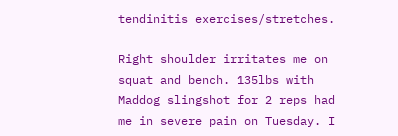tendinitis exercises/stretches.

Right shoulder irritates me on squat and bench. 135lbs with Maddog slingshot for 2 reps had me in severe pain on Tuesday. I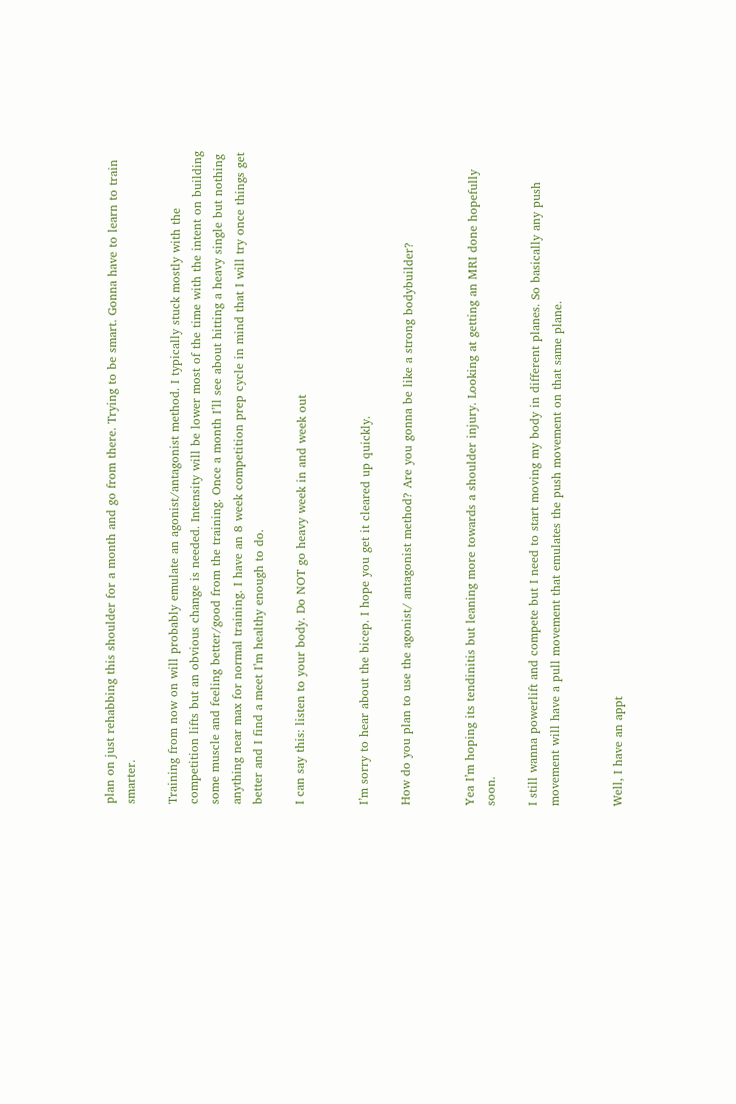plan on just rehabbing this shoulder for a month and go from there. Trying to be smart. Gonna have to learn to train smarter.

Training from now on will probably emulate an agonist/antagonist method. I typically stuck mostly with the competition lifts but an obvious change is needed. Intensity will be lower most of the time with the intent on building some muscle and feeling better/good from the training. Once a month I’ll see about hitting a heavy single but nothing anything near max for normal training. I have an 8 week competition prep cycle in mind that I will try once things get better and I find a meet I’m healthy enough to do.

I can say this: listen to your body. Do NOT go heavy week in and week out


I’m sorry to hear about the bicep. I hope you get it cleared up quickly.

How do you plan to use the agonist/ antagonist method? Are you gonna be like a strong bodybuilder?


Yea I’m hoping its tendinitis but leaning more towards a shoulder injury. Looking at getting an MRI done hopefully soon.

I still wanna powerlift and compete but I need to start moving my body in different planes. So basically any push movement will have a pull movement that emulates the push movement on that same plane.


Well, I have an appt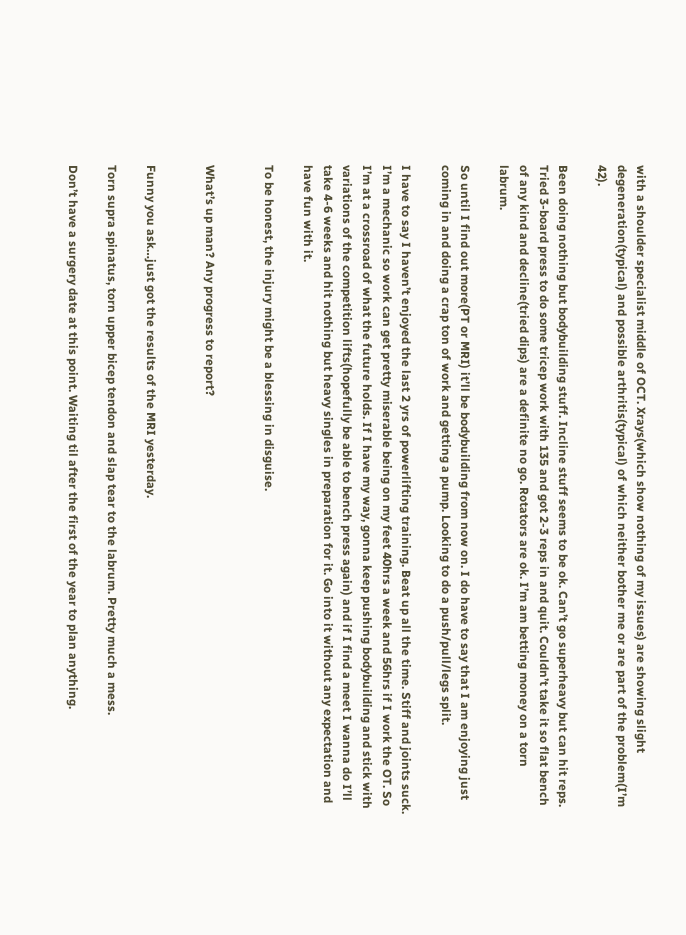with a shoulder specialist middle of OCT. Xrays(which show nothing of my issues) are showing slight degeneration(typical) and possible arthritis(typical) of which neither bother me or are part of the problem(I’m 42).

Been doing nothing but bodybuilding stuff. Incline stuff seems to be ok. Can’t go superheavy but can hit reps. Tried 3-board press to do some tricep work with 135 and got 2-3 reps in and quit. Couldn’t take it so flat bench of any kind and decline(tried dips) are a definite no go. Rotators are ok. I’m am betting money on a torn labrum.

So until I find out more(PT or MRI) it’ll be bodybuilding from now on. I do have to say that I am enjoying just coming in and doing a crap ton of work and getting a pump. Looking to do a push/pull/legs split.

I have to say I haven’t enjoyed the last 2 yrs of powerlifting training. Beat up all the time. Stiff and joints suck. I’m a mechanic so work can get pretty miserable being on my feet 40hrs a week and 56hrs if I work the OT. So I’m at a crossroad of what the future holds. If I have my way, gonna keep pushing bodybuilding and stick with variations of the competition lifts(hopefully be able to bench press again) and if I find a meet I wanna do I’ll take 4-6 weeks and hit nothing but heavy singles in preparation for it. Go into it without any expectation and have fun with it.

To be honest, the injury might be a blessing in disguise.


What’s up man? Any progress to report?


Funny you ask…just got the results of the MRI yesterday.

Torn supra spinatus, torn upper bicep tendon and slap tear to the labrum. Pretty much a mess.

Don’t have a surgery date at this point. Waiting til after the first of the year to plan anything.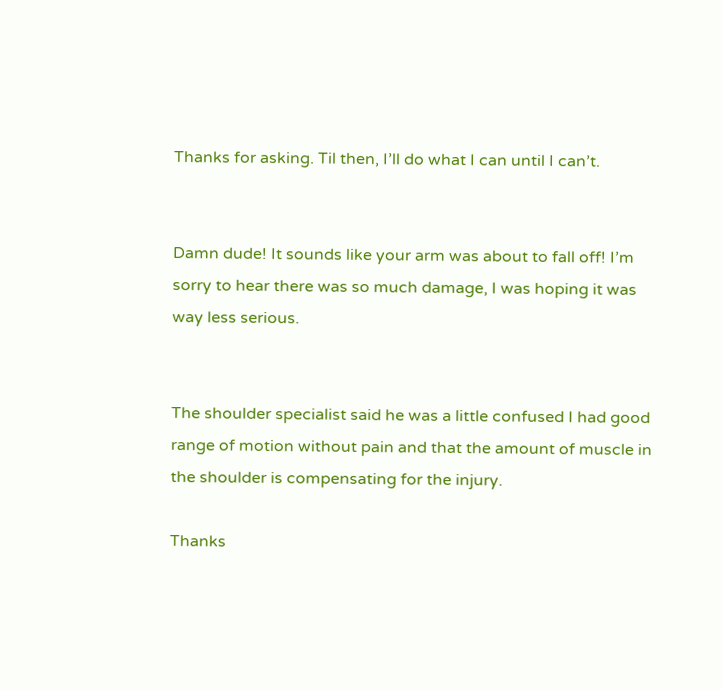Thanks for asking. Til then, I’ll do what I can until I can’t.


Damn dude! It sounds like your arm was about to fall off! I’m sorry to hear there was so much damage, I was hoping it was way less serious.


The shoulder specialist said he was a little confused I had good range of motion without pain and that the amount of muscle in the shoulder is compensating for the injury.

Thanks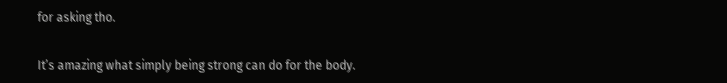for asking tho.


It’s amazing what simply being strong can do for the body.